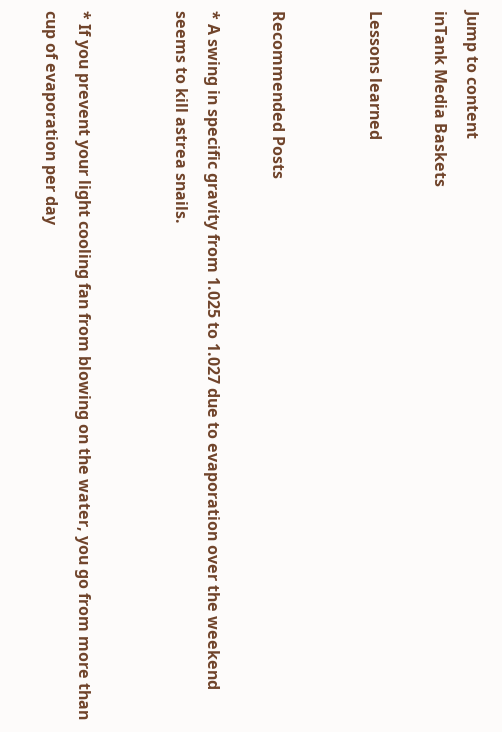Jump to content
inTank Media Baskets

Lessons learned


Recommended Posts

* A swing in specific gravity from 1.025 to 1.027 due to evaporation over the weekend seems to kill astrea snails.


* If you prevent your light cooling fan from blowing on the water, you go from more than cup of evaporation per day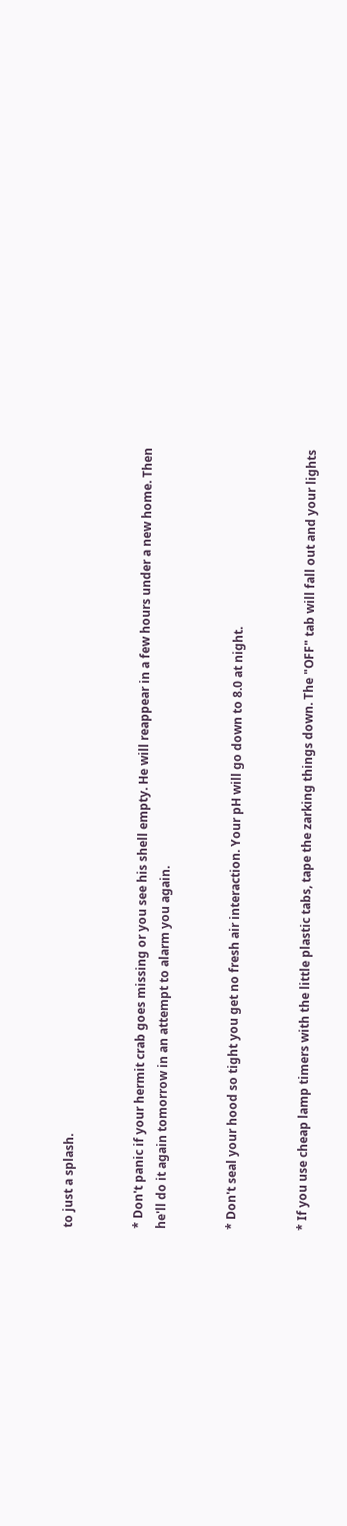to just a splash.


* Don't panic if your hermit crab goes missing or you see his shell empty. He will reappear in a few hours under a new home. Then he'll do it again tomorrow in an attempt to alarm you again.


* Don't seal your hood so tight you get no fresh air interaction. Your pH will go down to 8.0 at night.


* If you use cheap lamp timers with the little plastic tabs, tape the zarking things down. The "OFF" tab will fall out and your lights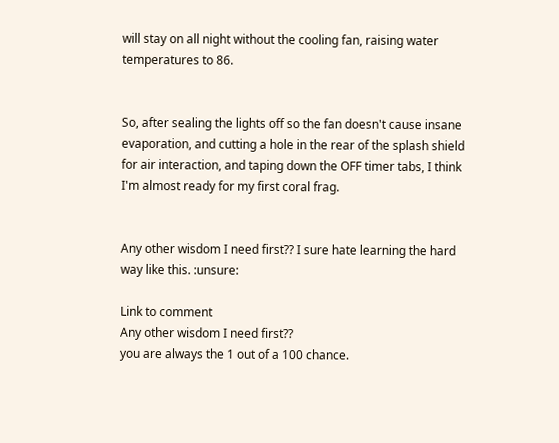will stay on all night without the cooling fan, raising water temperatures to 86.


So, after sealing the lights off so the fan doesn't cause insane evaporation, and cutting a hole in the rear of the splash shield for air interaction, and taping down the OFF timer tabs, I think I'm almost ready for my first coral frag.


Any other wisdom I need first?? I sure hate learning the hard way like this. :unsure:

Link to comment
Any other wisdom I need first??
you are always the 1 out of a 100 chance.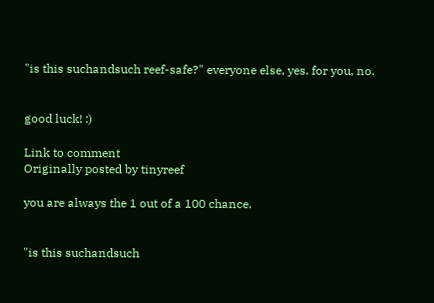"is this suchandsuch reef-safe?" everyone else, yes. for you, no.


good luck! :)

Link to comment
Originally posted by tinyreef

you are always the 1 out of a 100 chance.


"is this suchandsuch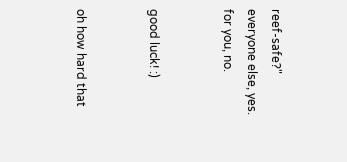reef-safe?"  everyone else, yes.  for you, no.


good luck! :)


oh how hard that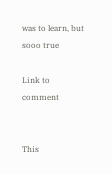was to learn, but sooo true

Link to comment


This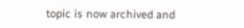topic is now archived and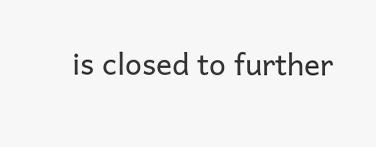is closed to further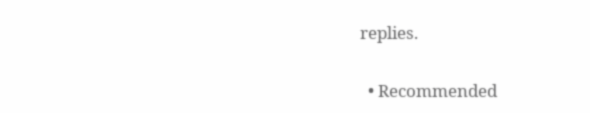replies.

  • Recommended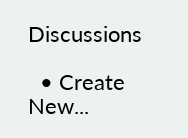Discussions

  • Create New...